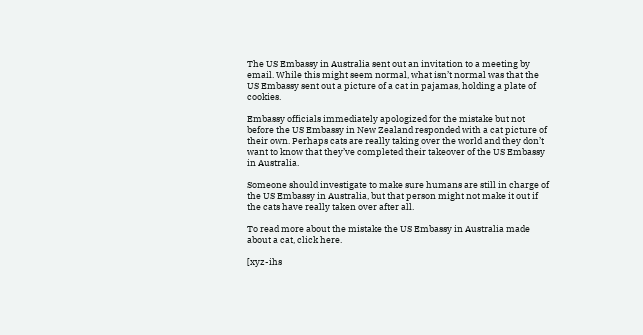The US Embassy in Australia sent out an invitation to a meeting by email. While this might seem normal, what isn’t normal was that the US Embassy sent out a picture of a cat in pajamas, holding a plate of cookies.

Embassy officials immediately apologized for the mistake but not before the US Embassy in New Zealand responded with a cat picture of their own. Perhaps cats are really taking over the world and they don’t want to know that they’ve completed their takeover of the US Embassy in Australia.

Someone should investigate to make sure humans are still in charge of the US Embassy in Australia, but that person might not make it out if the cats have really taken over after all.

To read more about the mistake the US Embassy in Australia made about a cat, click here.

[xyz-ihs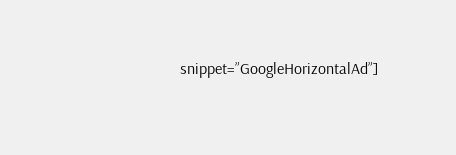snippet=”GoogleHorizontalAd”]